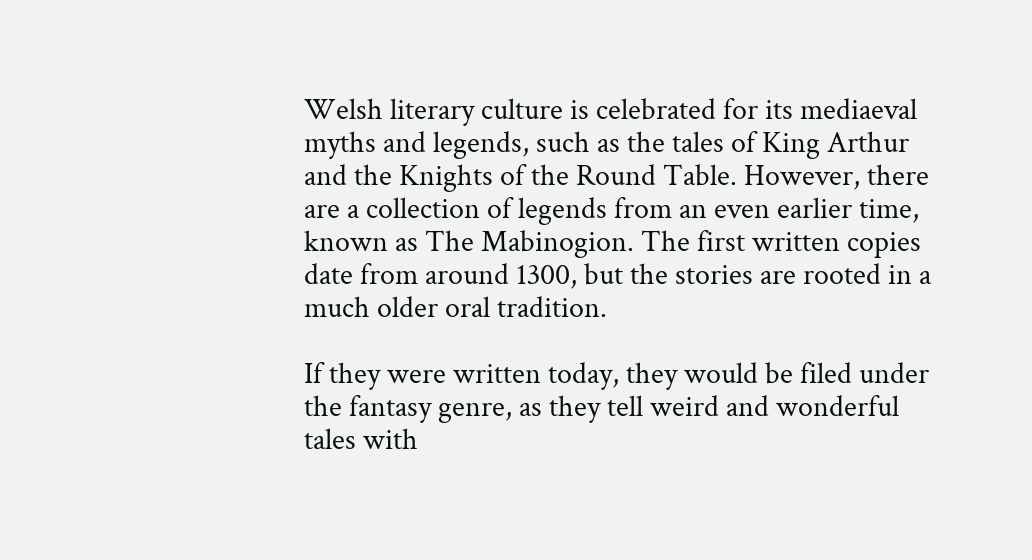Welsh literary culture is celebrated for its mediaeval myths and legends, such as the tales of King Arthur and the Knights of the Round Table. However, there are a collection of legends from an even earlier time, known as The Mabinogion. The first written copies date from around 1300, but the stories are rooted in a much older oral tradition.

If they were written today, they would be filed under the fantasy genre, as they tell weird and wonderful tales with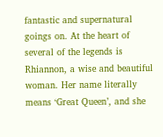fantastic and supernatural goings on. At the heart of several of the legends is Rhiannon, a wise and beautiful woman. Her name literally means ‘Great Queen’, and she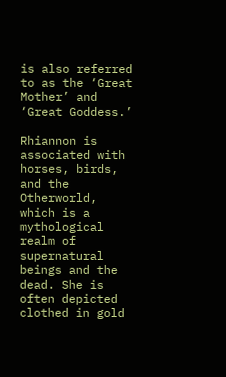is also referred to as the ‘Great Mother’ and ‘Great Goddess.’

Rhiannon is associated with horses, birds, and the Otherworld, which is a mythological realm of supernatural beings and the dead. She is often depicted clothed in gold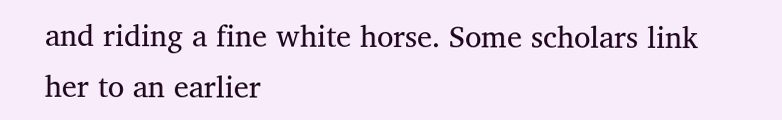and riding a fine white horse. Some scholars link her to an earlier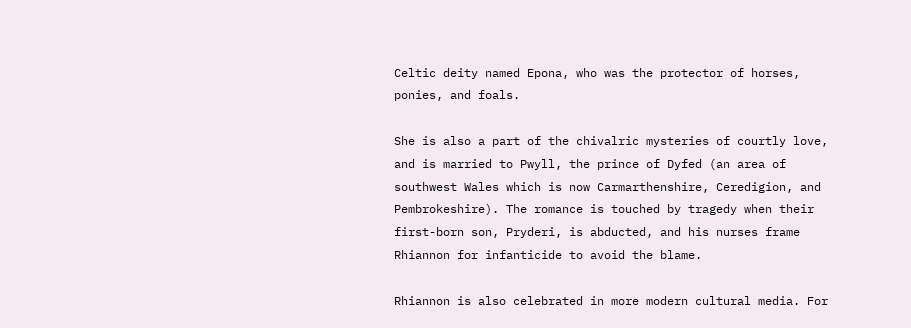Celtic deity named Epona, who was the protector of horses, ponies, and foals.

She is also a part of the chivalric mysteries of courtly love, and is married to Pwyll, the prince of Dyfed (an area of southwest Wales which is now Carmarthenshire, Ceredigion, and Pembrokeshire). The romance is touched by tragedy when their first-born son, Pryderi, is abducted, and his nurses frame Rhiannon for infanticide to avoid the blame.

Rhiannon is also celebrated in more modern cultural media. For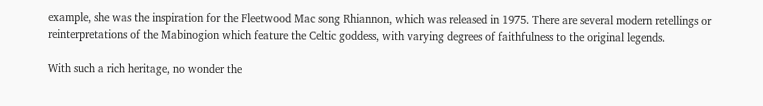example, she was the inspiration for the Fleetwood Mac song Rhiannon, which was released in 1975. There are several modern retellings or reinterpretations of the Mabinogion which feature the Celtic goddess, with varying degrees of faithfulness to the original legends.

With such a rich heritage, no wonder the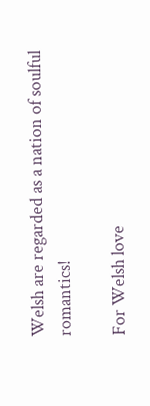Welsh are regarded as a nation of soulful romantics!

For Welsh love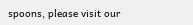spoons, please visit our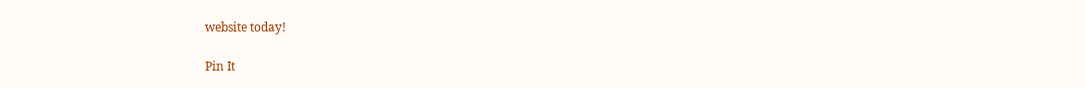website today!

Pin It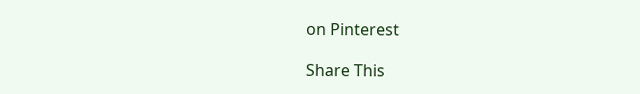on Pinterest

Share This